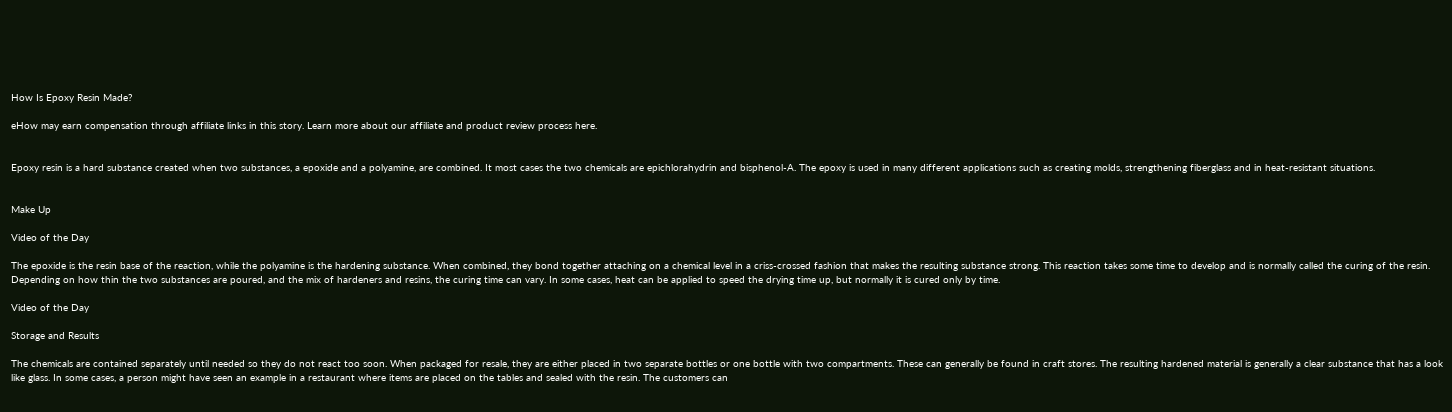How Is Epoxy Resin Made?

eHow may earn compensation through affiliate links in this story. Learn more about our affiliate and product review process here.


Epoxy resin is a hard substance created when two substances, a epoxide and a polyamine, are combined. It most cases the two chemicals are epichlorahydrin and bisphenol-A. The epoxy is used in many different applications such as creating molds, strengthening fiberglass and in heat-resistant situations.


Make Up

Video of the Day

The epoxide is the resin base of the reaction, while the polyamine is the hardening substance. When combined, they bond together attaching on a chemical level in a criss-crossed fashion that makes the resulting substance strong. This reaction takes some time to develop and is normally called the curing of the resin. Depending on how thin the two substances are poured, and the mix of hardeners and resins, the curing time can vary. In some cases, heat can be applied to speed the drying time up, but normally it is cured only by time.

Video of the Day

Storage and Results

The chemicals are contained separately until needed so they do not react too soon. When packaged for resale, they are either placed in two separate bottles or one bottle with two compartments. These can generally be found in craft stores. The resulting hardened material is generally a clear substance that has a look like glass. In some cases, a person might have seen an example in a restaurant where items are placed on the tables and sealed with the resin. The customers can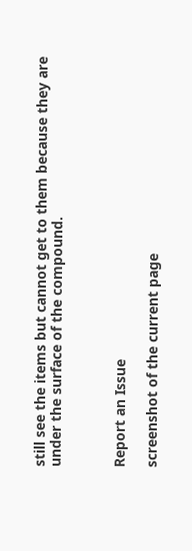still see the items but cannot get to them because they are under the surface of the compound.



Report an Issue

screenshot of the current page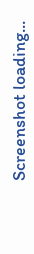Screenshot loading...